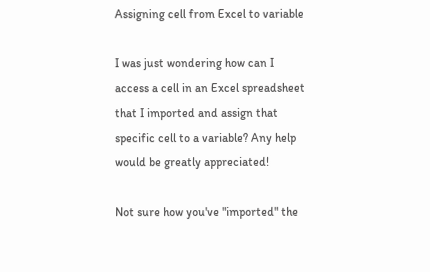Assigning cell from Excel to variable

I was just wondering how can I access a cell in an Excel spreadsheet that I imported and assign that specific cell to a variable? Any help would be greatly appreciated!

Not sure how you've "imported" the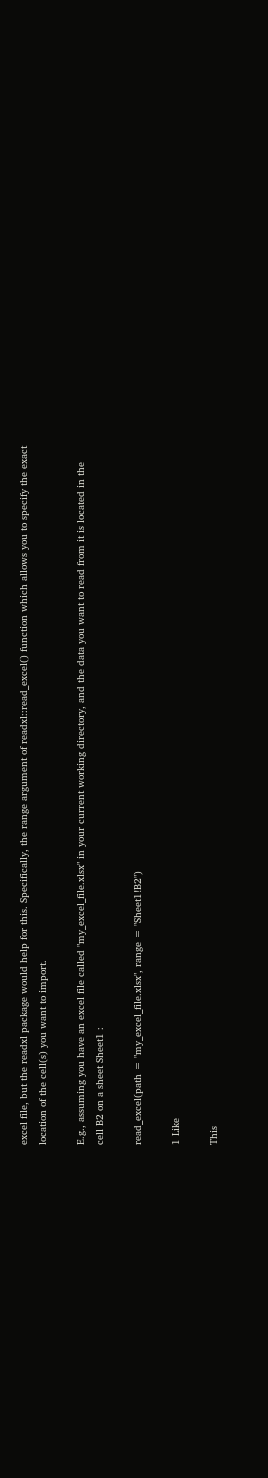excel file, but the readxl package would help for this. Specifically, the range argument of readxl::read_excel() function which allows you to specify the exact location of the cell(s) you want to import.

E.g., assuming you have an excel file called "my_excel_file.xlsx" in your current working directory, and the data you want to read from it is located in the cell B2 on a sheet Sheet1 :

read_excel(path = "my_excel_file.xlsx", range = "Sheet1!B2")

1 Like

This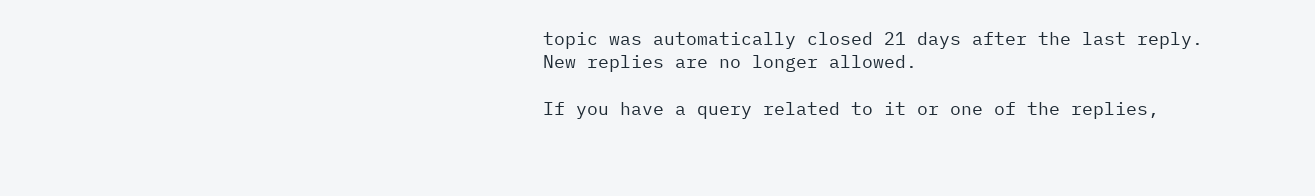topic was automatically closed 21 days after the last reply. New replies are no longer allowed.

If you have a query related to it or one of the replies,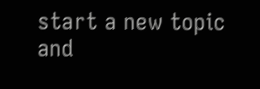start a new topic and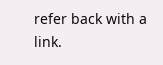refer back with a link.